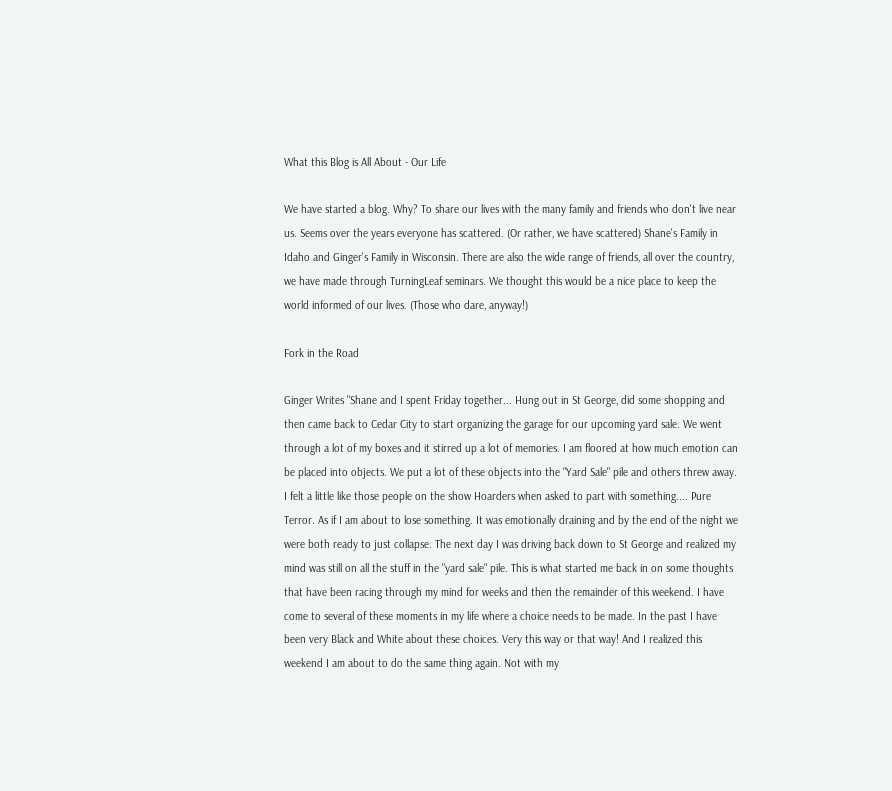What this Blog is All About - Our Life

We have started a blog. Why? To share our lives with the many family and friends who don't live near us. Seems over the years everyone has scattered. (Or rather, we have scattered) Shane's Family in Idaho and Ginger's Family in Wisconsin. There are also the wide range of friends, all over the country, we have made through TurningLeaf seminars. We thought this would be a nice place to keep the world informed of our lives. (Those who dare, anyway!)

Fork in the Road

Ginger Writes "Shane and I spent Friday together... Hung out in St George, did some shopping and then came back to Cedar City to start organizing the garage for our upcoming yard sale. We went through a lot of my boxes and it stirred up a lot of memories. I am floored at how much emotion can be placed into objects. We put a lot of these objects into the "Yard Sale" pile and others threw away. I felt a little like those people on the show Hoarders when asked to part with something.... Pure Terror. As if I am about to lose something. It was emotionally draining and by the end of the night we were both ready to just collapse. The next day I was driving back down to St George and realized my mind was still on all the stuff in the "yard sale" pile. This is what started me back in on some thoughts that have been racing through my mind for weeks and then the remainder of this weekend. I have come to several of these moments in my life where a choice needs to be made. In the past I have been very Black and White about these choices. Very this way or that way! And I realized this weekend I am about to do the same thing again. Not with my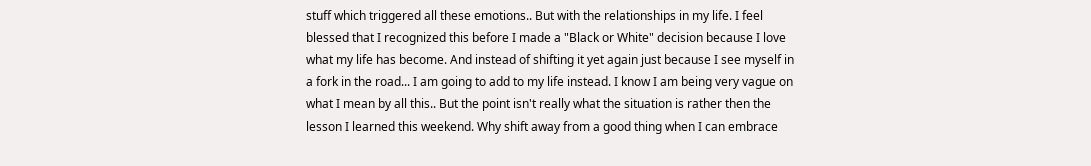stuff which triggered all these emotions.. But with the relationships in my life. I feel blessed that I recognized this before I made a "Black or White" decision because I love what my life has become. And instead of shifting it yet again just because I see myself in a fork in the road... I am going to add to my life instead. I know I am being very vague on what I mean by all this.. But the point isn't really what the situation is rather then the lesson I learned this weekend. Why shift away from a good thing when I can embrace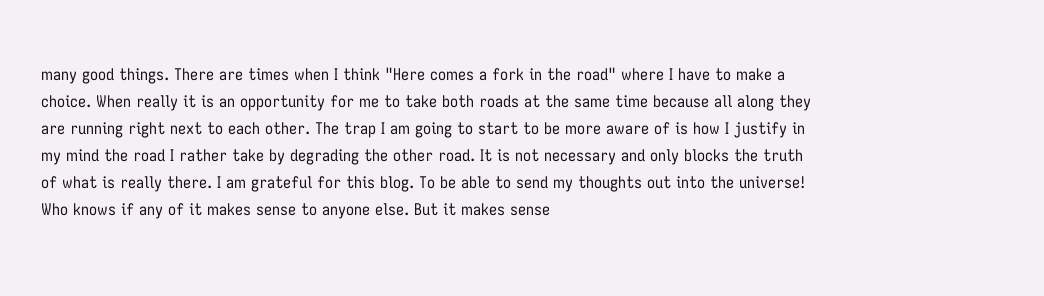many good things. There are times when I think "Here comes a fork in the road" where I have to make a choice. When really it is an opportunity for me to take both roads at the same time because all along they are running right next to each other. The trap I am going to start to be more aware of is how I justify in my mind the road I rather take by degrading the other road. It is not necessary and only blocks the truth of what is really there. I am grateful for this blog. To be able to send my thoughts out into the universe! Who knows if any of it makes sense to anyone else. But it makes sense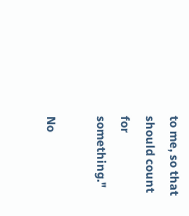to me, so that should count for something."

No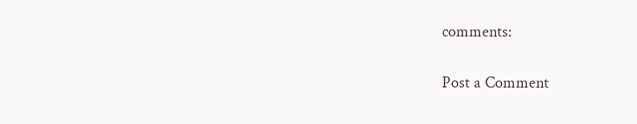comments:

Post a Comment